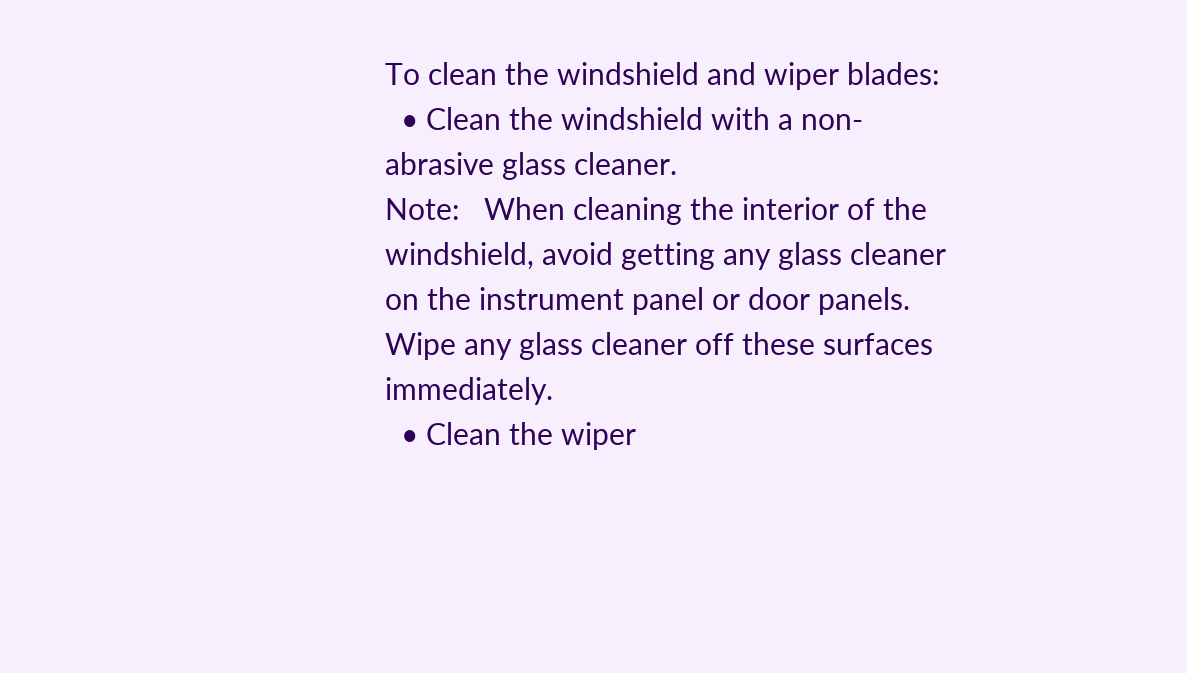To clean the windshield and wiper blades:
  • Clean the windshield with a non-abrasive glass cleaner.
Note:   When cleaning the interior of the windshield, avoid getting any glass cleaner on the instrument panel or door panels. Wipe any glass cleaner off these surfaces immediately.
  • Clean the wiper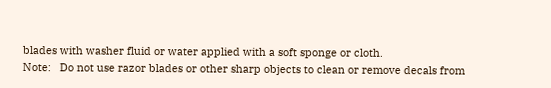blades with washer fluid or water applied with a soft sponge or cloth.
Note:   Do not use razor blades or other sharp objects to clean or remove decals from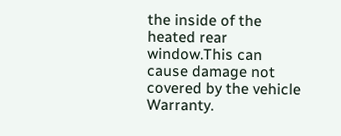the inside of the heated rear window.This can cause damage not covered by the vehicle Warranty.